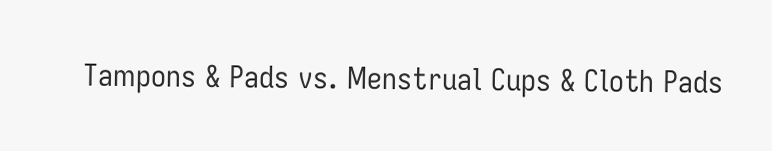Tampons & Pads vs. Menstrual Cups & Cloth Pads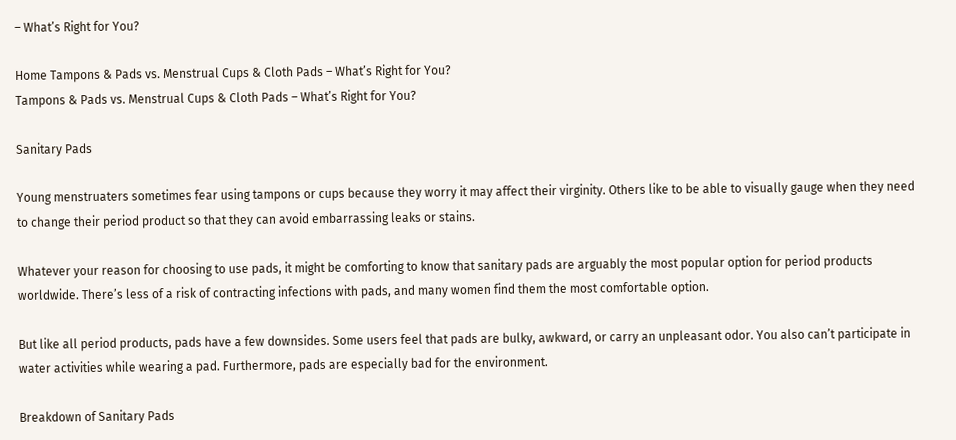– What’s Right for You?

Home Tampons & Pads vs. Menstrual Cups & Cloth Pads – What’s Right for You?
Tampons & Pads vs. Menstrual Cups & Cloth Pads – What’s Right for You?

Sanitary Pads

Young menstruaters sometimes fear using tampons or cups because they worry it may affect their virginity. Others like to be able to visually gauge when they need to change their period product so that they can avoid embarrassing leaks or stains.

Whatever your reason for choosing to use pads, it might be comforting to know that sanitary pads are arguably the most popular option for period products worldwide. There’s less of a risk of contracting infections with pads, and many women find them the most comfortable option.

But like all period products, pads have a few downsides. Some users feel that pads are bulky, awkward, or carry an unpleasant odor. You also can’t participate in water activities while wearing a pad. Furthermore, pads are especially bad for the environment.

Breakdown of Sanitary Pads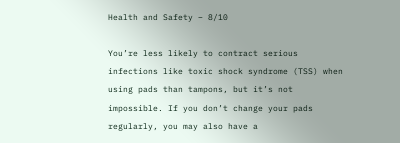Health and Safety – 8/10

You’re less likely to contract serious infections like toxic shock syndrome (TSS) when using pads than tampons, but it’s not impossible. If you don’t change your pads regularly, you may also have a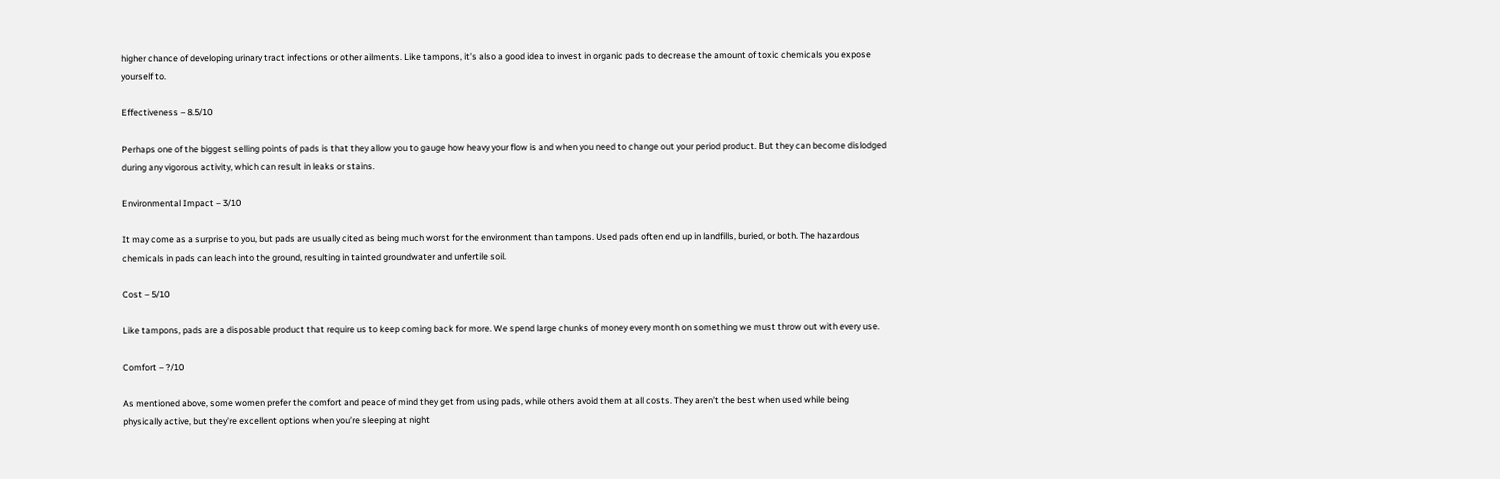higher chance of developing urinary tract infections or other ailments. Like tampons, it’s also a good idea to invest in organic pads to decrease the amount of toxic chemicals you expose yourself to.

Effectiveness – 8.5/10

Perhaps one of the biggest selling points of pads is that they allow you to gauge how heavy your flow is and when you need to change out your period product. But they can become dislodged during any vigorous activity, which can result in leaks or stains.

Environmental Impact – 3/10

It may come as a surprise to you, but pads are usually cited as being much worst for the environment than tampons. Used pads often end up in landfills, buried, or both. The hazardous chemicals in pads can leach into the ground, resulting in tainted groundwater and unfertile soil.

Cost – 5/10

Like tampons, pads are a disposable product that require us to keep coming back for more. We spend large chunks of money every month on something we must throw out with every use.

Comfort – ?/10

As mentioned above, some women prefer the comfort and peace of mind they get from using pads, while others avoid them at all costs. They aren’t the best when used while being physically active, but they’re excellent options when you’re sleeping at night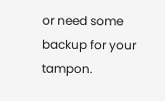or need some backup for your tampon.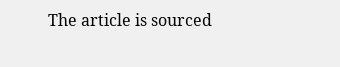The article is sourced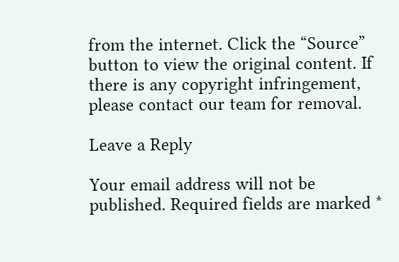from the internet. Click the “Source” button to view the original content. If there is any copyright infringement, please contact our team for removal.

Leave a Reply

Your email address will not be published. Required fields are marked *